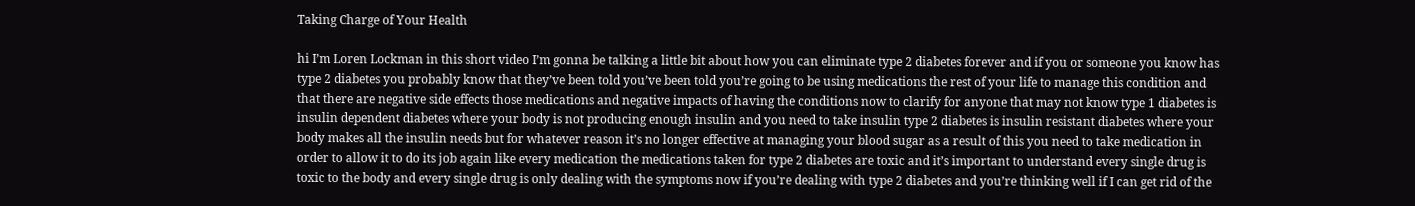Taking Charge of Your Health

hi I’m Loren Lockman in this short video I’m gonna be talking a little bit about how you can eliminate type 2 diabetes forever and if you or someone you know has type 2 diabetes you probably know that they’ve been told you’ve been told you’re going to be using medications the rest of your life to manage this condition and that there are negative side effects those medications and negative impacts of having the conditions now to clarify for anyone that may not know type 1 diabetes is insulin dependent diabetes where your body is not producing enough insulin and you need to take insulin type 2 diabetes is insulin resistant diabetes where your body makes all the insulin needs but for whatever reason it’s no longer effective at managing your blood sugar as a result of this you need to take medication in order to allow it to do its job again like every medication the medications taken for type 2 diabetes are toxic and it’s important to understand every single drug is toxic to the body and every single drug is only dealing with the symptoms now if you’re dealing with type 2 diabetes and you’re thinking well if I can get rid of the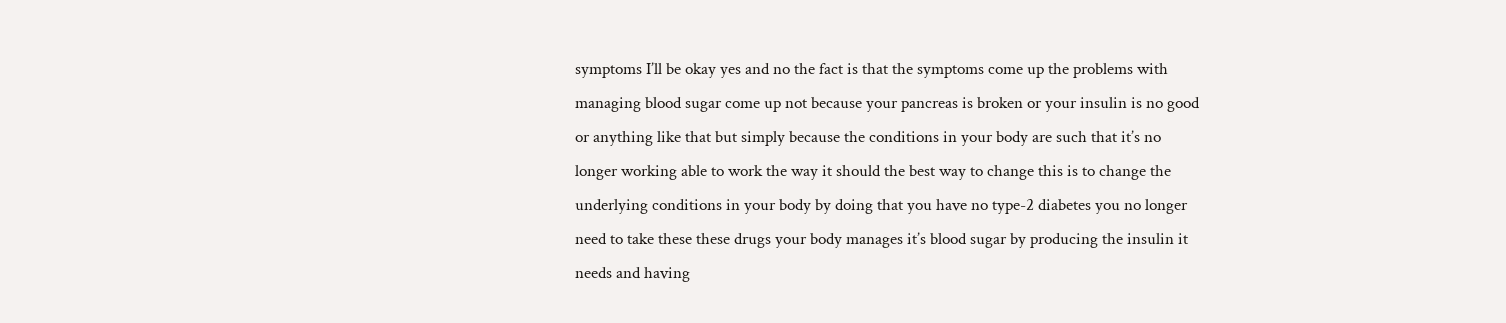symptoms I’ll be okay yes and no the fact is that the symptoms come up the problems with managing blood sugar come up not because your pancreas is broken or your insulin is no good or anything like that but simply because the conditions in your body are such that it’s no longer working able to work the way it should the best way to change this is to change the underlying conditions in your body by doing that you have no type-2 diabetes you no longer need to take these these drugs your body manages it’s blood sugar by producing the insulin it needs and having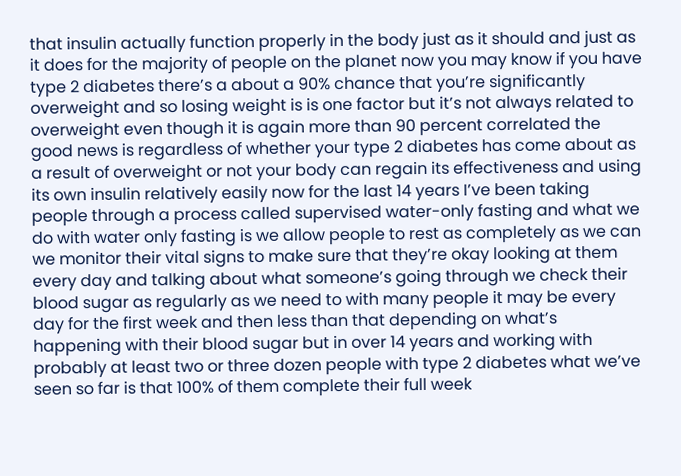that insulin actually function properly in the body just as it should and just as it does for the majority of people on the planet now you may know if you have type 2 diabetes there’s a about a 90% chance that you’re significantly overweight and so losing weight is is one factor but it’s not always related to overweight even though it is again more than 90 percent correlated the good news is regardless of whether your type 2 diabetes has come about as a result of overweight or not your body can regain its effectiveness and using its own insulin relatively easily now for the last 14 years I’ve been taking people through a process called supervised water-only fasting and what we do with water only fasting is we allow people to rest as completely as we can we monitor their vital signs to make sure that they’re okay looking at them every day and talking about what someone’s going through we check their blood sugar as regularly as we need to with many people it may be every day for the first week and then less than that depending on what’s happening with their blood sugar but in over 14 years and working with probably at least two or three dozen people with type 2 diabetes what we’ve seen so far is that 100% of them complete their full week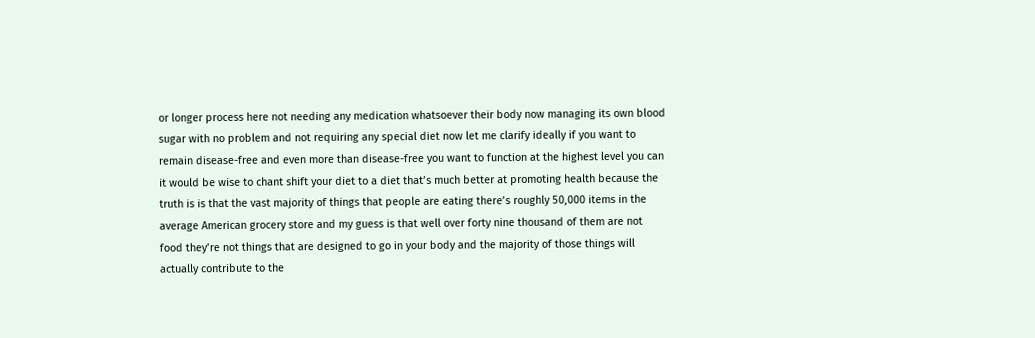or longer process here not needing any medication whatsoever their body now managing its own blood sugar with no problem and not requiring any special diet now let me clarify ideally if you want to remain disease-free and even more than disease-free you want to function at the highest level you can it would be wise to chant shift your diet to a diet that’s much better at promoting health because the truth is is that the vast majority of things that people are eating there’s roughly 50,000 items in the average American grocery store and my guess is that well over forty nine thousand of them are not food they’re not things that are designed to go in your body and the majority of those things will actually contribute to the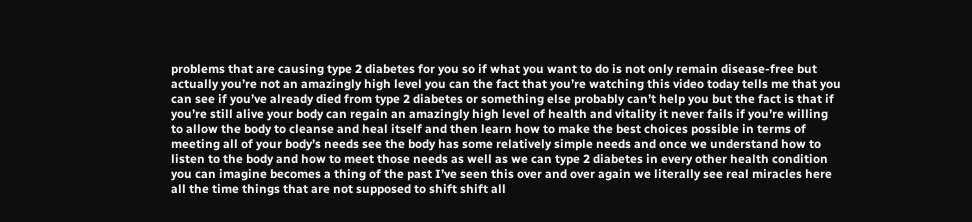problems that are causing type 2 diabetes for you so if what you want to do is not only remain disease-free but actually you’re not an amazingly high level you can the fact that you’re watching this video today tells me that you can see if you’ve already died from type 2 diabetes or something else probably can’t help you but the fact is that if you’re still alive your body can regain an amazingly high level of health and vitality it never fails if you’re willing to allow the body to cleanse and heal itself and then learn how to make the best choices possible in terms of meeting all of your body’s needs see the body has some relatively simple needs and once we understand how to listen to the body and how to meet those needs as well as we can type 2 diabetes in every other health condition you can imagine becomes a thing of the past I’ve seen this over and over again we literally see real miracles here all the time things that are not supposed to shift shift all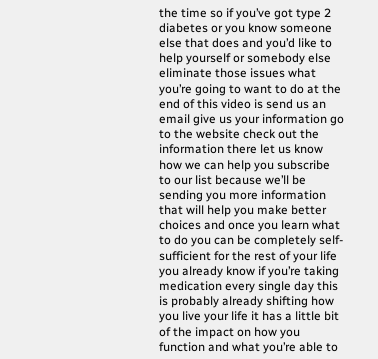the time so if you’ve got type 2 diabetes or you know someone else that does and you’d like to help yourself or somebody else eliminate those issues what you’re going to want to do at the end of this video is send us an email give us your information go to the website check out the information there let us know how we can help you subscribe to our list because we’ll be sending you more information that will help you make better choices and once you learn what to do you can be completely self-sufficient for the rest of your life you already know if you’re taking medication every single day this is probably already shifting how you live your life it has a little bit of the impact on how you function and what you’re able to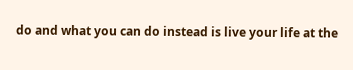do and what you can do instead is live your life at the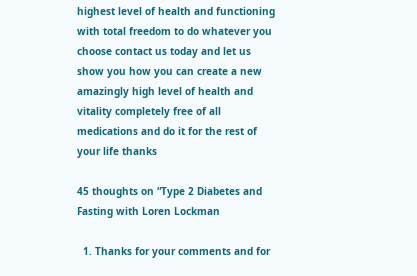highest level of health and functioning with total freedom to do whatever you choose contact us today and let us show you how you can create a new amazingly high level of health and vitality completely free of all medications and do it for the rest of your life thanks

45 thoughts on “Type 2 Diabetes and Fasting with Loren Lockman

  1. Thanks for your comments and for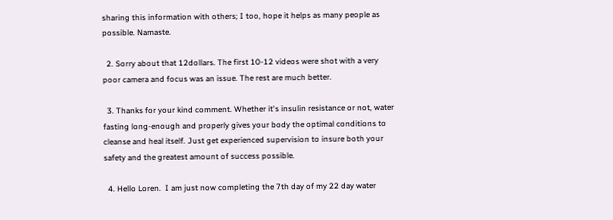sharing this information with others; I too, hope it helps as many people as possible. Namaste.

  2. Sorry about that 12dollars. The first 10-12 videos were shot with a very poor camera and focus was an issue. The rest are much better.

  3. Thanks for your kind comment. Whether it's insulin resistance or not, water fasting long-enough and properly gives your body the optimal conditions to cleanse and heal itself. Just get experienced supervision to insure both your safety and the greatest amount of success possible.

  4. Hello Loren.  I am just now completing the 7th day of my 22 day water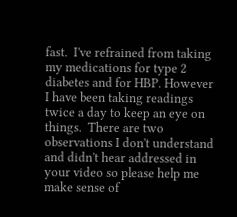fast.  I've refrained from taking my medications for type 2 diabetes and for HBP. However I have been taking readings twice a day to keep an eye on things.  There are two observations I don't understand and didn't hear addressed in your video so please help me make sense of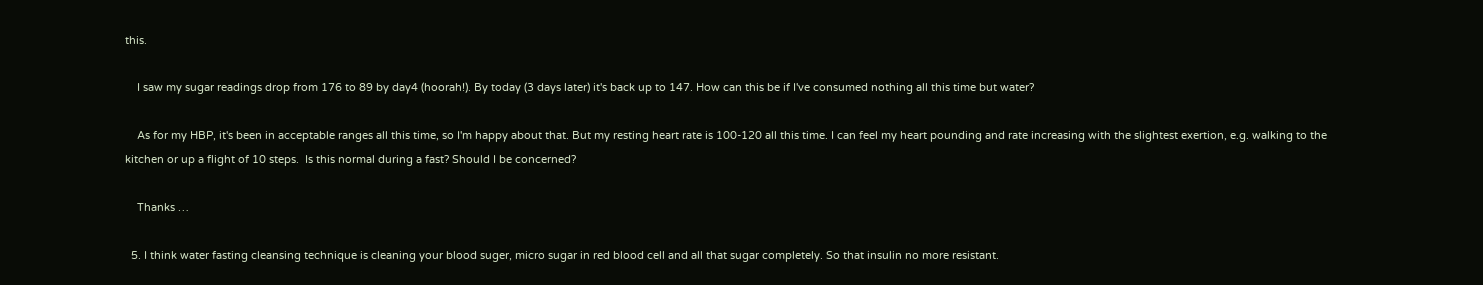this.

    I saw my sugar readings drop from 176 to 89 by day4 (hoorah!). By today (3 days later) it's back up to 147. How can this be if I've consumed nothing all this time but water?

    As for my HBP, it's been in acceptable ranges all this time, so I'm happy about that. But my resting heart rate is 100-120 all this time. I can feel my heart pounding and rate increasing with the slightest exertion, e.g. walking to the kitchen or up a flight of 10 steps.  Is this normal during a fast? Should I be concerned?

    Thanks …

  5. I think water fasting cleansing technique is cleaning your blood suger, micro sugar in red blood cell and all that sugar completely. So that insulin no more resistant.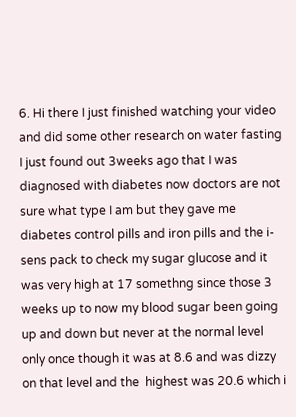6. Hi there I just finished watching your video and did some other research on water fasting I just found out 3weeks ago that I was diagnosed with diabetes now doctors are not sure what type I am but they gave me diabetes control pills and iron pills and the i-sens pack to check my sugar glucose and it was very high at 17 somethng since those 3 weeks up to now my blood sugar been going up and down but never at the normal level only once though it was at 8.6 and was dizzy on that level and the  highest was 20.6 which i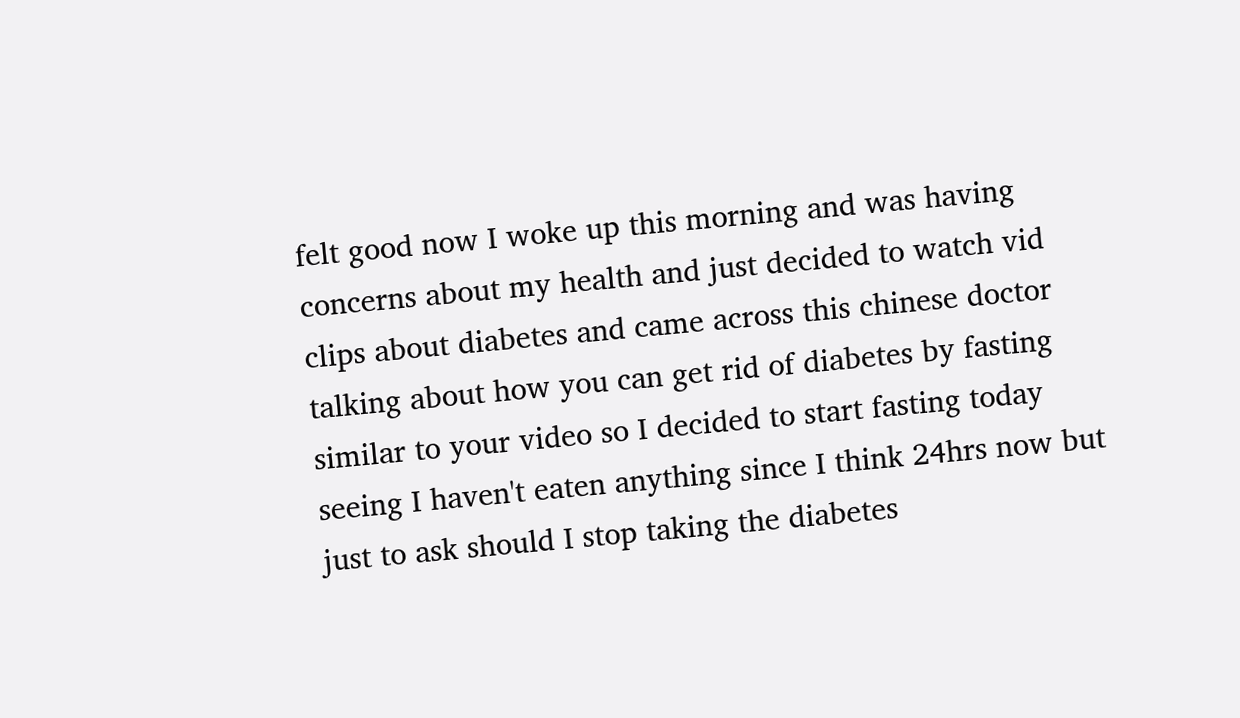felt good now I woke up this morning and was having concerns about my health and just decided to watch vid clips about diabetes and came across this chinese doctor talking about how you can get rid of diabetes by fasting similar to your video so I decided to start fasting today seeing I haven't eaten anything since I think 24hrs now but just to ask should I stop taking the diabetes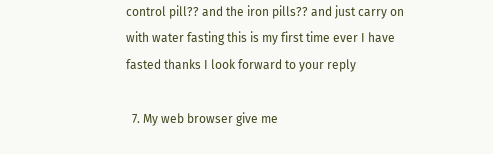control pill?? and the iron pills?? and just carry on with water fasting this is my first time ever I have fasted thanks I look forward to your reply

  7. My web browser give me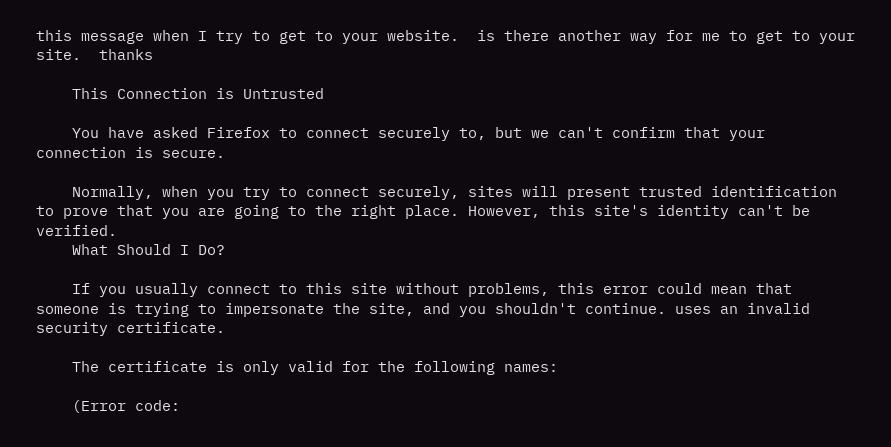this message when I try to get to your website.  is there another way for me to get to your site.  thanks

    This Connection is Untrusted

    You have asked Firefox to connect securely to, but we can't confirm that your connection is secure.

    Normally, when you try to connect securely, sites will present trusted identification to prove that you are going to the right place. However, this site's identity can't be verified.
    What Should I Do?

    If you usually connect to this site without problems, this error could mean that someone is trying to impersonate the site, and you shouldn't continue. uses an invalid security certificate.

    The certificate is only valid for the following names:

    (Error code: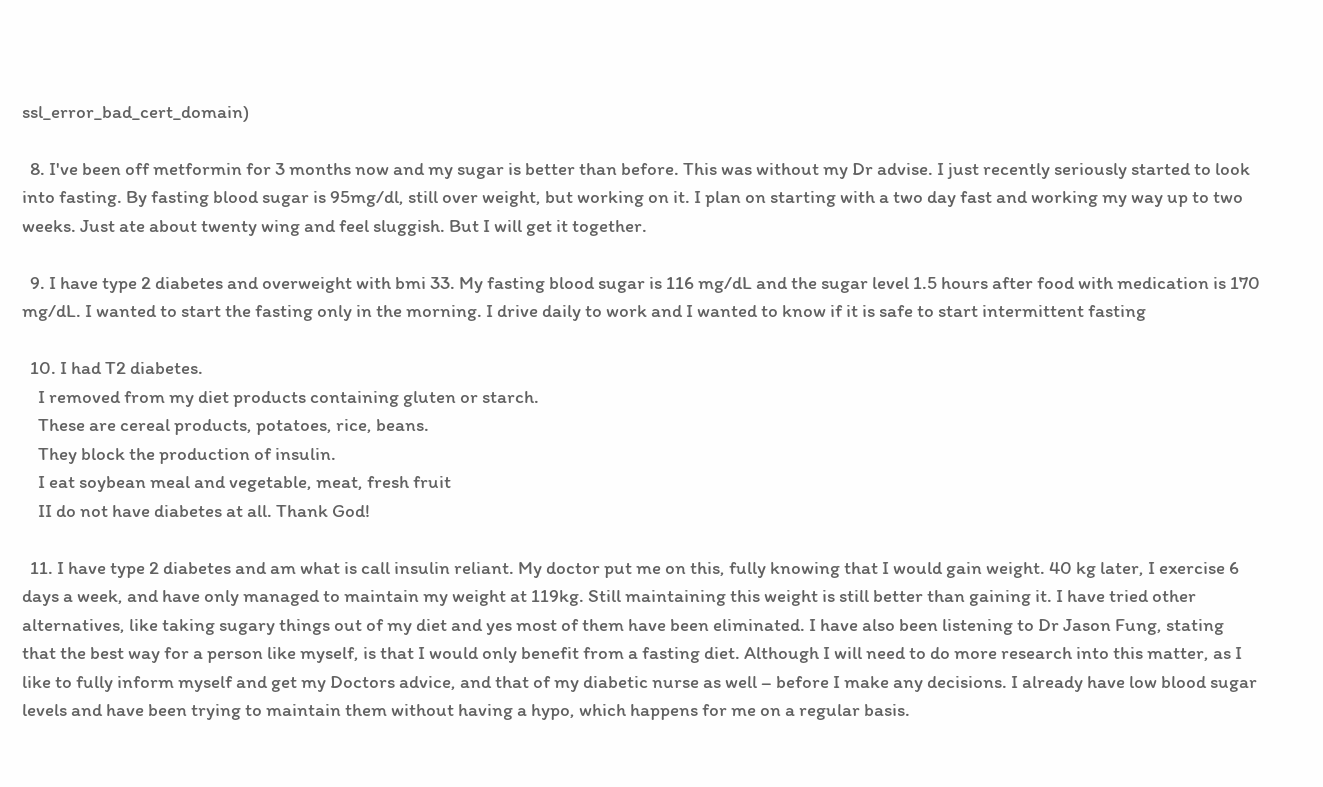ssl_error_bad_cert_domain)

  8. I've been off metformin for 3 months now and my sugar is better than before. This was without my Dr advise. I just recently seriously started to look into fasting. By fasting blood sugar is 95mg/dl, still over weight, but working on it. I plan on starting with a two day fast and working my way up to two weeks. Just ate about twenty wing and feel sluggish. But I will get it together.

  9. I have type 2 diabetes and overweight with bmi 33. My fasting blood sugar is 116 mg/dL and the sugar level 1.5 hours after food with medication is 170 mg/dL. I wanted to start the fasting only in the morning. I drive daily to work and I wanted to know if it is safe to start intermittent fasting

  10. I had T2 diabetes.
    I removed from my diet products containing gluten or starch.
    These are cereal products, potatoes, rice, beans.
    They block the production of insulin.
    I eat soybean meal and vegetable, meat, fresh fruit
    II do not have diabetes at all. Thank God!

  11. I have type 2 diabetes and am what is call insulin reliant. My doctor put me on this, fully knowing that I would gain weight. 40 kg later, I exercise 6 days a week, and have only managed to maintain my weight at 119kg. Still maintaining this weight is still better than gaining it. I have tried other alternatives, like taking sugary things out of my diet and yes most of them have been eliminated. I have also been listening to Dr Jason Fung, stating that the best way for a person like myself, is that I would only benefit from a fasting diet. Although I will need to do more research into this matter, as I like to fully inform myself and get my Doctors advice, and that of my diabetic nurse as well – before I make any decisions. I already have low blood sugar levels and have been trying to maintain them without having a hypo, which happens for me on a regular basis.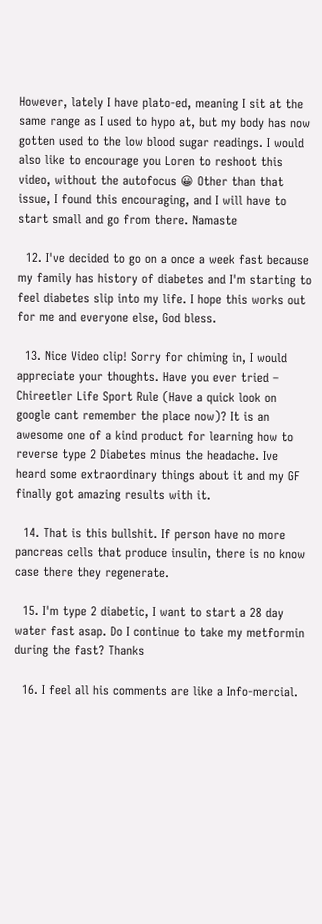However, lately I have plato-ed, meaning I sit at the same range as I used to hypo at, but my body has now gotten used to the low blood sugar readings. I would also like to encourage you Loren to reshoot this video, without the autofocus 😀 Other than that issue, I found this encouraging, and I will have to start small and go from there. Namaste

  12. I've decided to go on a once a week fast because my family has history of diabetes and I'm starting to feel diabetes slip into my life. I hope this works out for me and everyone else, God bless.

  13. Nice Video clip! Sorry for chiming in, I would appreciate your thoughts. Have you ever tried – Chireetler Life Sport Rule (Have a quick look on google cant remember the place now)? It is an awesome one of a kind product for learning how to reverse type 2 Diabetes minus the headache. Ive heard some extraordinary things about it and my GF finally got amazing results with it.

  14. That is this bullshit. If person have no more pancreas cells that produce insulin, there is no know case there they regenerate.

  15. I'm type 2 diabetic, I want to start a 28 day water fast asap. Do I continue to take my metformin during the fast? Thanks

  16. I feel all his comments are like a Info-mercial.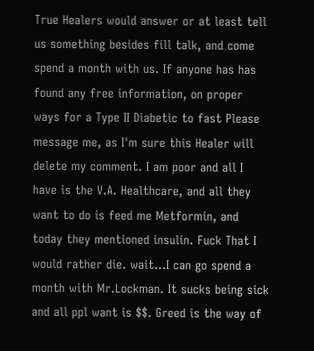True Healers would answer or at least tell us something besides fill talk, and come spend a month with us. If anyone has has found any free information, on proper ways for a Type II Diabetic to fast Please message me, as I'm sure this Healer will delete my comment. I am poor and all I have is the V.A. Healthcare, and all they want to do is feed me Metformin, and today they mentioned insulin. Fuck That I would rather die. wait…I can go spend a month with Mr.Lockman. It sucks being sick and all ppl want is $$. Greed is the way of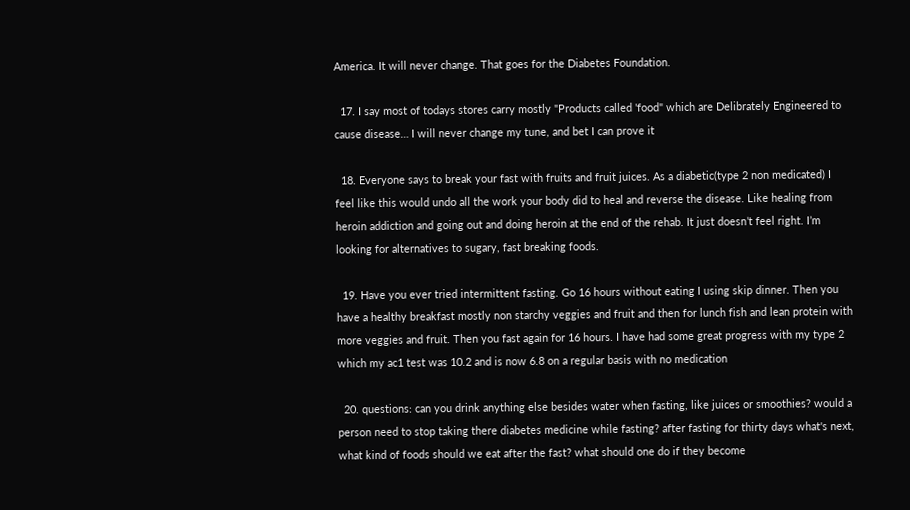America. It will never change. That goes for the Diabetes Foundation.

  17. I say most of todays stores carry mostly "Products called 'food" which are Delibrately Engineered to cause disease… I will never change my tune, and bet I can prove it

  18. Everyone says to break your fast with fruits and fruit juices. As a diabetic(type 2 non medicated) I feel like this would undo all the work your body did to heal and reverse the disease. Like healing from heroin addiction and going out and doing heroin at the end of the rehab. It just doesn’t feel right. I’m looking for alternatives to sugary, fast breaking foods.

  19. Have you ever tried intermittent fasting. Go 16 hours without eating I using skip dinner. Then you have a healthy breakfast mostly non starchy veggies and fruit and then for lunch fish and lean protein with more veggies and fruit. Then you fast again for 16 hours. I have had some great progress with my type 2 which my ac1 test was 10.2 and is now 6.8 on a regular basis with no medication

  20. questions: can you drink anything else besides water when fasting, like juices or smoothies? would a person need to stop taking there diabetes medicine while fasting? after fasting for thirty days what's next, what kind of foods should we eat after the fast? what should one do if they become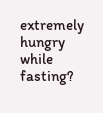extremely hungry while fasting?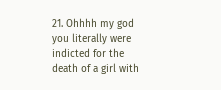21. Ohhhh my god you literally were indicted for the death of a girl with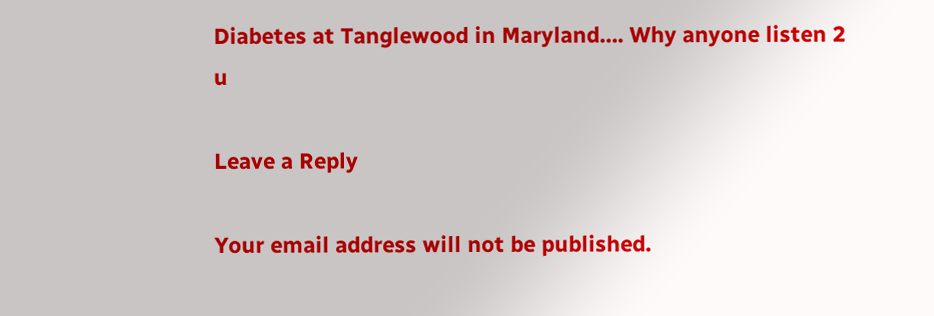Diabetes at Tanglewood in Maryland…. Why anyone listen 2 u

Leave a Reply

Your email address will not be published.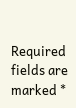Required fields are marked *